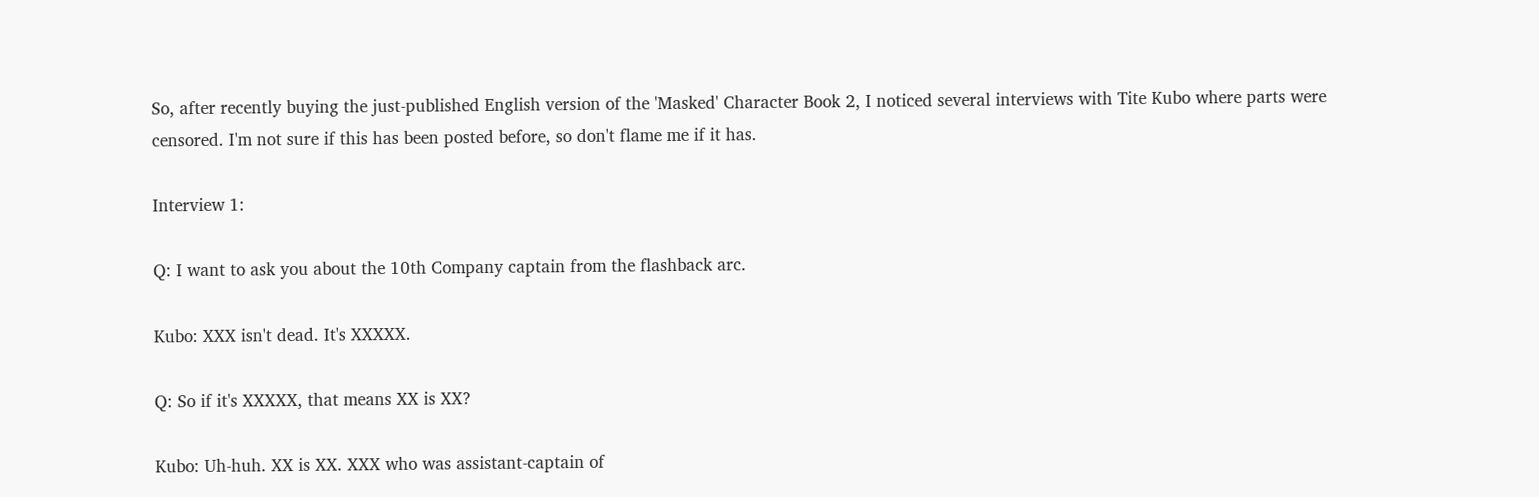So, after recently buying the just-published English version of the 'Masked' Character Book 2, I noticed several interviews with Tite Kubo where parts were censored. I'm not sure if this has been posted before, so don't flame me if it has.

Interview 1:

Q: I want to ask you about the 10th Company captain from the flashback arc.

Kubo: XXX isn't dead. It's XXXXX.

Q: So if it's XXXXX, that means XX is XX?

Kubo: Uh-huh. XX is XX. XXX who was assistant-captain of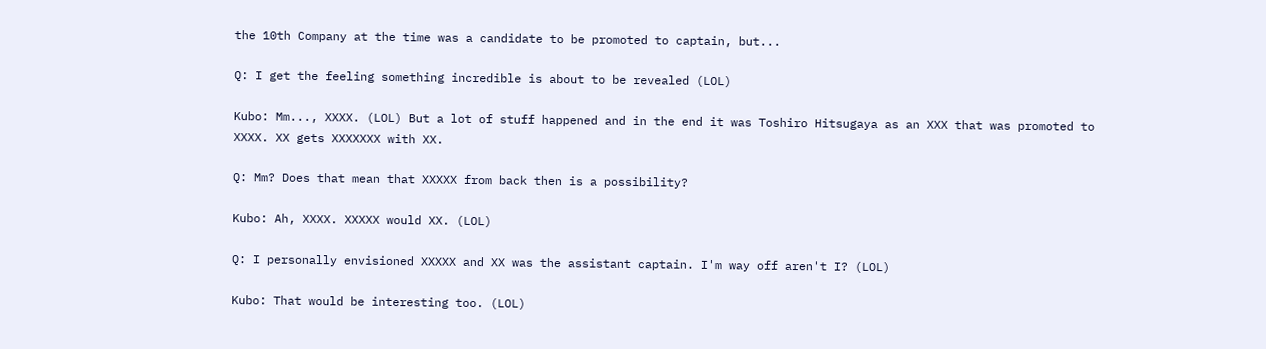the 10th Company at the time was a candidate to be promoted to captain, but...

Q: I get the feeling something incredible is about to be revealed (LOL)

Kubo: Mm..., XXXX. (LOL) But a lot of stuff happened and in the end it was Toshiro Hitsugaya as an XXX that was promoted to XXXX. XX gets XXXXXXX with XX.

Q: Mm? Does that mean that XXXXX from back then is a possibility?

Kubo: Ah, XXXX. XXXXX would XX. (LOL)

Q: I personally envisioned XXXXX and XX was the assistant captain. I'm way off aren't I? (LOL)

Kubo: That would be interesting too. (LOL)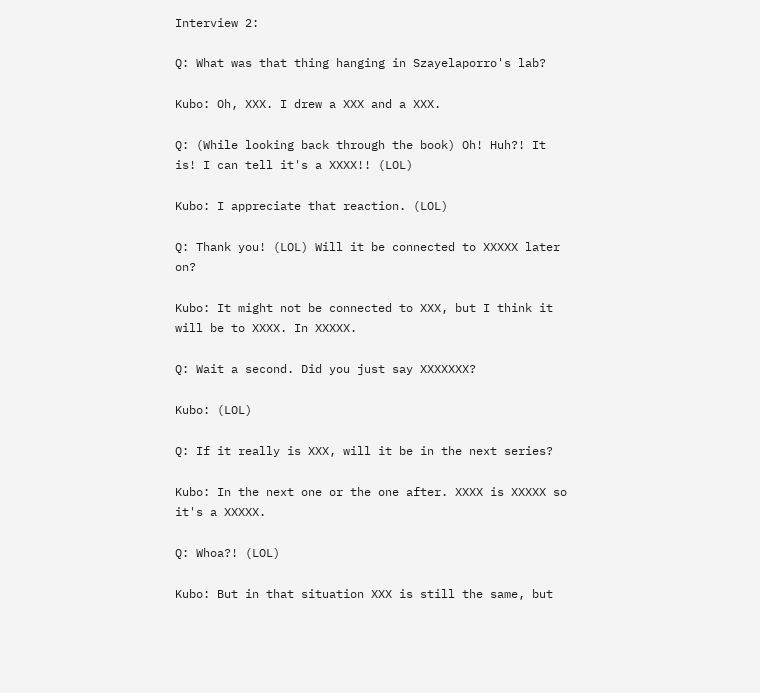Interview 2:

Q: What was that thing hanging in Szayelaporro's lab?

Kubo: Oh, XXX. I drew a XXX and a XXX.

Q: (While looking back through the book) Oh! Huh?! It is! I can tell it's a XXXX!! (LOL)

Kubo: I appreciate that reaction. (LOL)

Q: Thank you! (LOL) Will it be connected to XXXXX later on?

Kubo: It might not be connected to XXX, but I think it will be to XXXX. In XXXXX.

Q: Wait a second. Did you just say XXXXXXX?

Kubo: (LOL)

Q: If it really is XXX, will it be in the next series?

Kubo: In the next one or the one after. XXXX is XXXXX so it's a XXXXX.

Q: Whoa?! (LOL)

Kubo: But in that situation XXX is still the same, but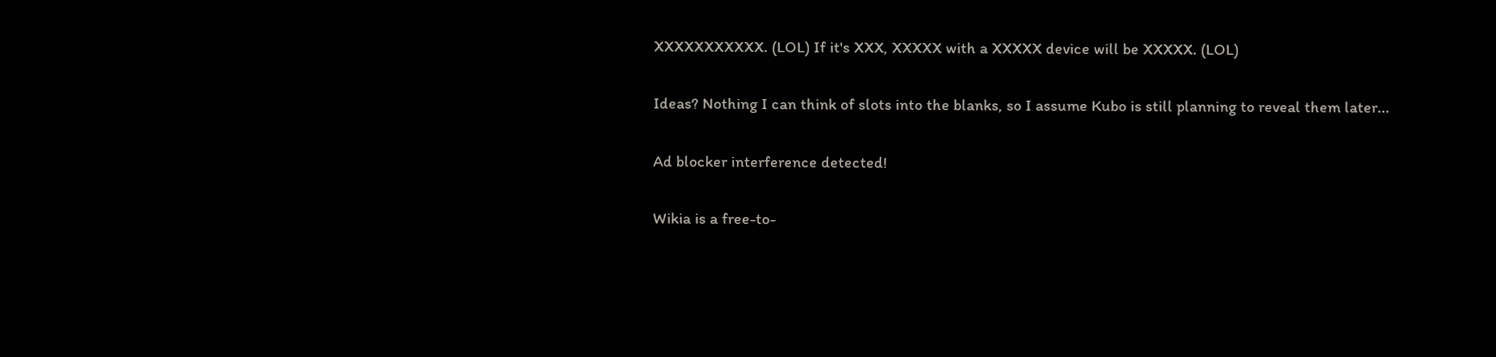XXXXXXXXXXX. (LOL) If it's XXX, XXXXX with a XXXXX device will be XXXXX. (LOL)

Ideas? Nothing I can think of slots into the blanks, so I assume Kubo is still planning to reveal them later...

Ad blocker interference detected!

Wikia is a free-to-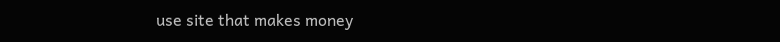use site that makes money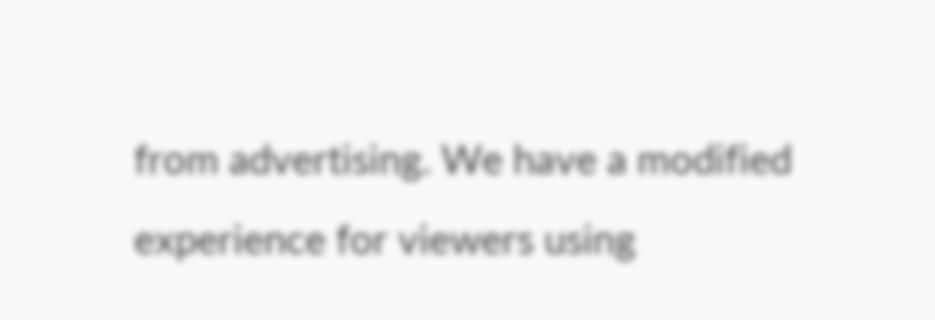from advertising. We have a modified experience for viewers using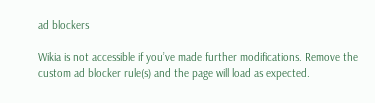ad blockers

Wikia is not accessible if you’ve made further modifications. Remove the custom ad blocker rule(s) and the page will load as expected.